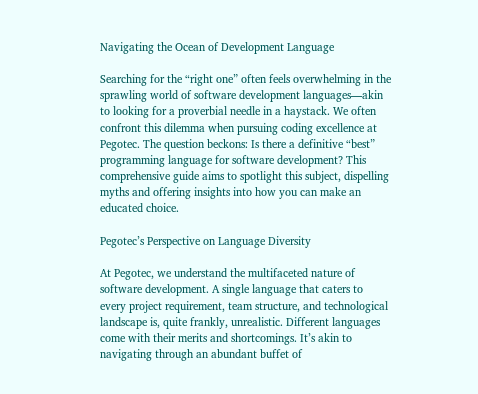Navigating the Ocean of Development Language

Searching for the “right one” often feels overwhelming in the sprawling world of software development languages—akin to looking for a proverbial needle in a haystack. We often confront this dilemma when pursuing coding excellence at Pegotec. The question beckons: Is there a definitive “best” programming language for software development? This comprehensive guide aims to spotlight this subject, dispelling myths and offering insights into how you can make an educated choice.

Pegotec’s Perspective on Language Diversity

At Pegotec, we understand the multifaceted nature of software development. A single language that caters to every project requirement, team structure, and technological landscape is, quite frankly, unrealistic. Different languages come with their merits and shortcomings. It’s akin to navigating through an abundant buffet of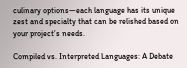culinary options—each language has its unique zest and specialty that can be relished based on your project’s needs.

Compiled vs. Interpreted Languages: A Debate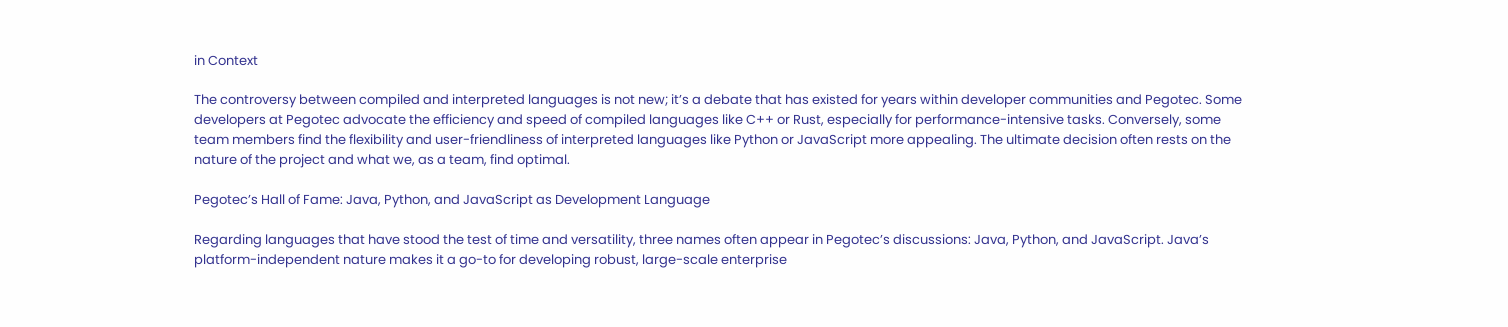in Context

The controversy between compiled and interpreted languages is not new; it’s a debate that has existed for years within developer communities and Pegotec. Some developers at Pegotec advocate the efficiency and speed of compiled languages like C++ or Rust, especially for performance-intensive tasks. Conversely, some team members find the flexibility and user-friendliness of interpreted languages like Python or JavaScript more appealing. The ultimate decision often rests on the nature of the project and what we, as a team, find optimal.

Pegotec’s Hall of Fame: Java, Python, and JavaScript as Development Language

Regarding languages that have stood the test of time and versatility, three names often appear in Pegotec’s discussions: Java, Python, and JavaScript. Java’s platform-independent nature makes it a go-to for developing robust, large-scale enterprise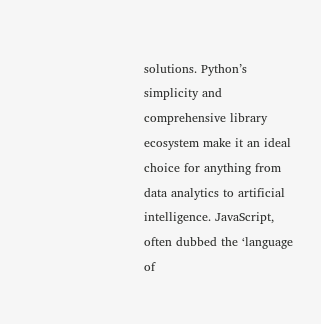solutions. Python’s simplicity and comprehensive library ecosystem make it an ideal choice for anything from data analytics to artificial intelligence. JavaScript, often dubbed the ‘language of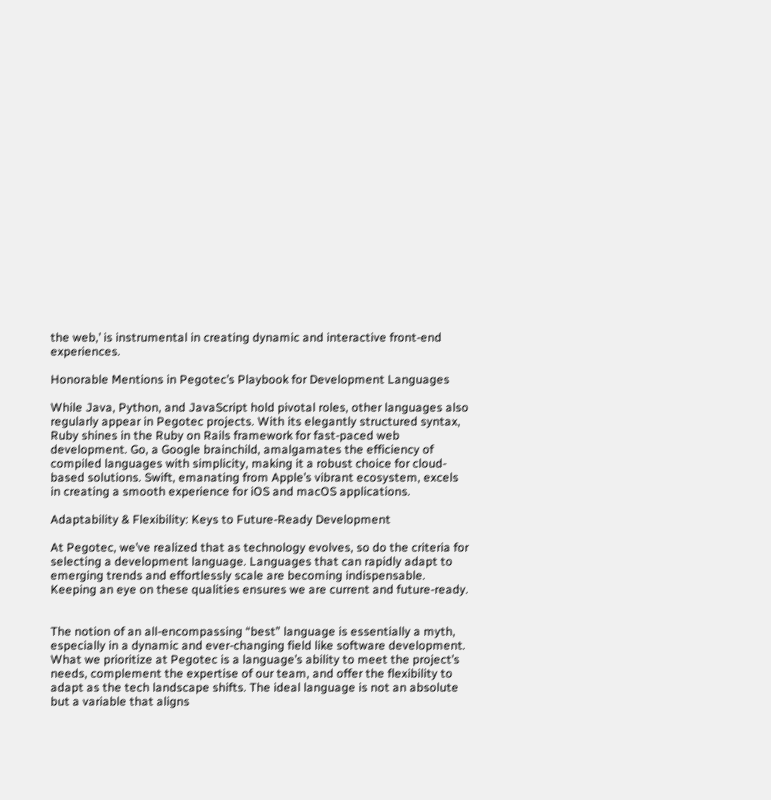the web,’ is instrumental in creating dynamic and interactive front-end experiences.

Honorable Mentions in Pegotec’s Playbook for Development Languages

While Java, Python, and JavaScript hold pivotal roles, other languages also regularly appear in Pegotec projects. With its elegantly structured syntax, Ruby shines in the Ruby on Rails framework for fast-paced web development. Go, a Google brainchild, amalgamates the efficiency of compiled languages with simplicity, making it a robust choice for cloud-based solutions. Swift, emanating from Apple’s vibrant ecosystem, excels in creating a smooth experience for iOS and macOS applications.

Adaptability & Flexibility: Keys to Future-Ready Development

At Pegotec, we’ve realized that as technology evolves, so do the criteria for selecting a development language. Languages that can rapidly adapt to emerging trends and effortlessly scale are becoming indispensable. Keeping an eye on these qualities ensures we are current and future-ready.


The notion of an all-encompassing “best” language is essentially a myth, especially in a dynamic and ever-changing field like software development. What we prioritize at Pegotec is a language’s ability to meet the project’s needs, complement the expertise of our team, and offer the flexibility to adapt as the tech landscape shifts. The ideal language is not an absolute but a variable that aligns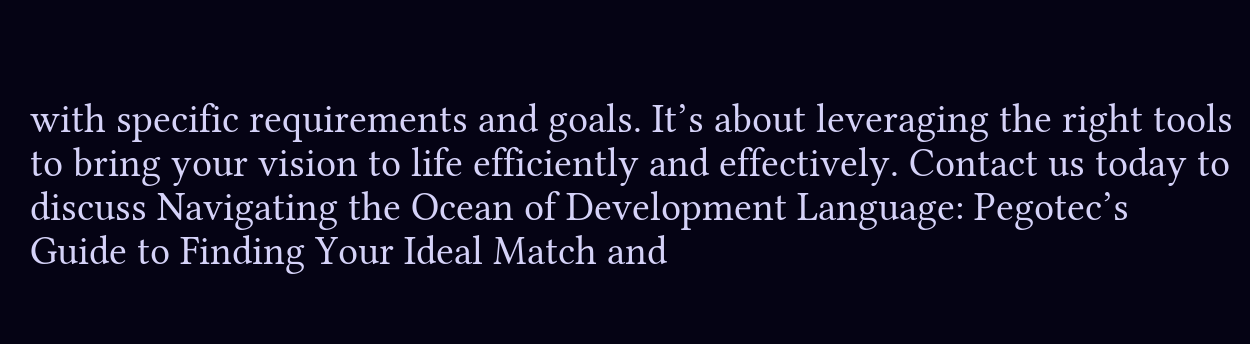with specific requirements and goals. It’s about leveraging the right tools to bring your vision to life efficiently and effectively. Contact us today to discuss Navigating the Ocean of Development Language: Pegotec’s Guide to Finding Your Ideal Match and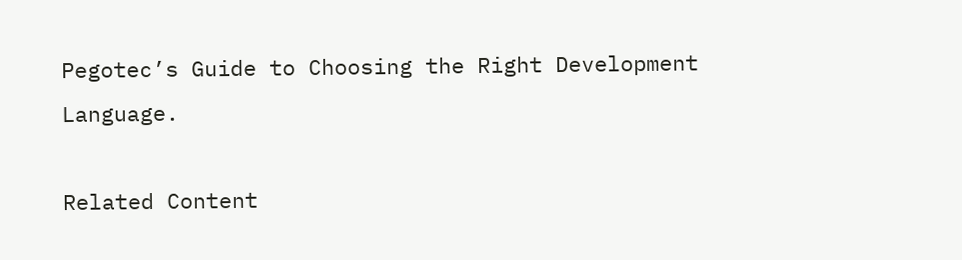Pegotec’s Guide to Choosing the Right Development Language.

Related Content